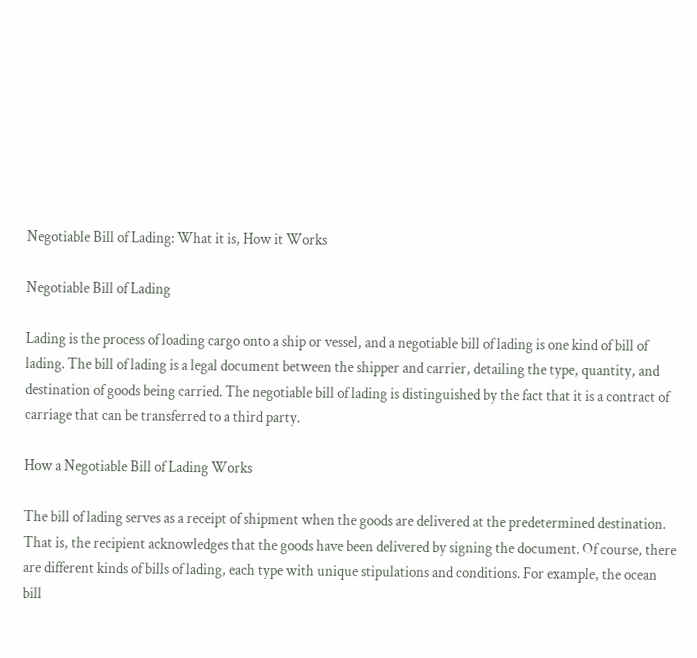Negotiable Bill of Lading: What it is, How it Works

Negotiable Bill of Lading

Lading is the process of loading cargo onto a ship or vessel, and a negotiable bill of lading is one kind of bill of lading. The bill of lading is a legal document between the shipper and carrier, detailing the type, quantity, and destination of goods being carried. The negotiable bill of lading is distinguished by the fact that it is a contract of carriage that can be transferred to a third party.

How a Negotiable Bill of Lading Works

The bill of lading serves as a receipt of shipment when the goods are delivered at the predetermined destination. That is, the recipient acknowledges that the goods have been delivered by signing the document. Of course, there are different kinds of bills of lading, each type with unique stipulations and conditions. For example, the ocean bill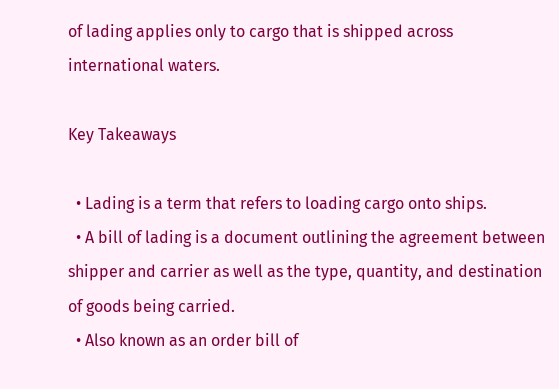of lading applies only to cargo that is shipped across international waters.

Key Takeaways

  • Lading is a term that refers to loading cargo onto ships.
  • A bill of lading is a document outlining the agreement between shipper and carrier as well as the type, quantity, and destination of goods being carried.
  • Also known as an order bill of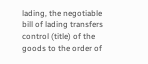lading, the negotiable bill of lading transfers control (title) of the goods to the order of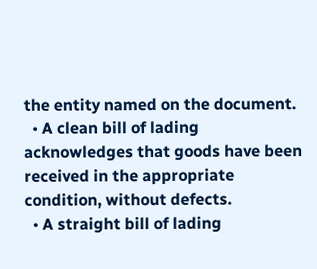the entity named on the document.
  • A clean bill of lading acknowledges that goods have been received in the appropriate condition, without defects.
  • A straight bill of lading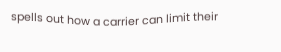spells out how a carrier can limit their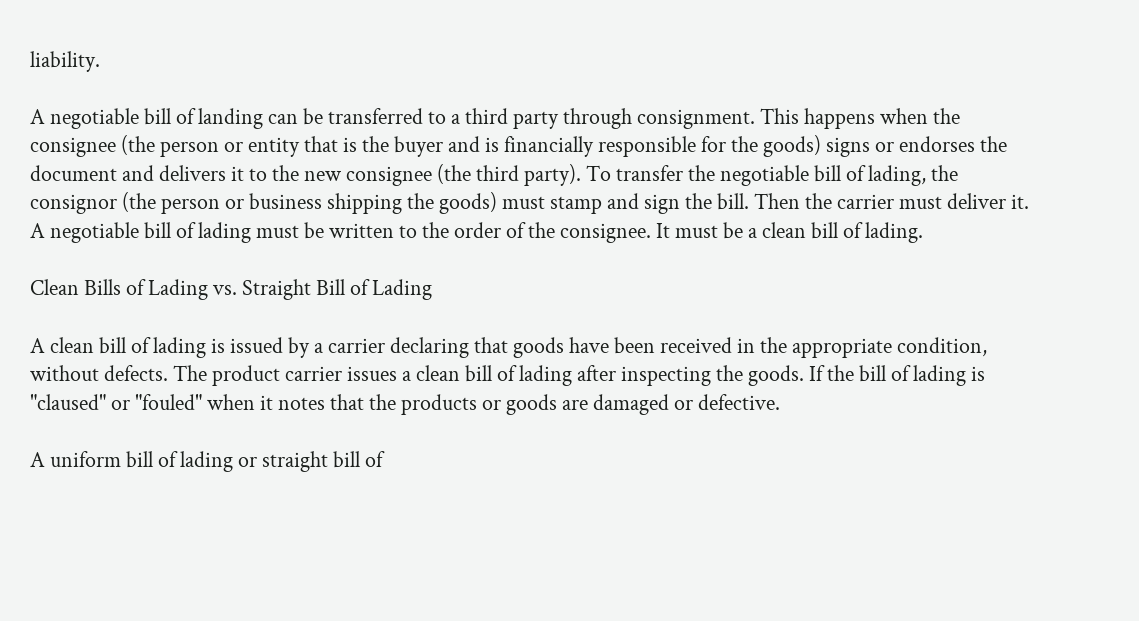liability.

A negotiable bill of landing can be transferred to a third party through consignment. This happens when the consignee (the person or entity that is the buyer and is financially responsible for the goods) signs or endorses the document and delivers it to the new consignee (the third party). To transfer the negotiable bill of lading, the consignor (the person or business shipping the goods) must stamp and sign the bill. Then the carrier must deliver it. A negotiable bill of lading must be written to the order of the consignee. It must be a clean bill of lading.

Clean Bills of Lading vs. Straight Bill of Lading

A clean bill of lading is issued by a carrier declaring that goods have been received in the appropriate condition, without defects. The product carrier issues a clean bill of lading after inspecting the goods. If the bill of lading is "claused" or "fouled" when it notes that the products or goods are damaged or defective.

A uniform bill of lading or straight bill of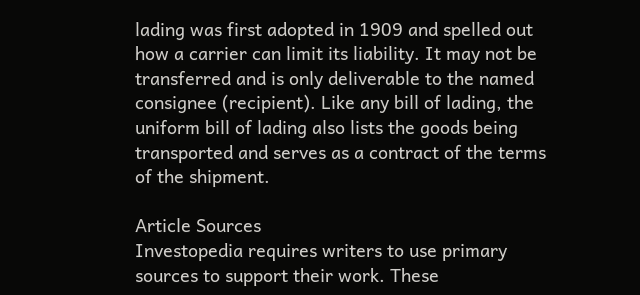lading was first adopted in 1909 and spelled out how a carrier can limit its liability. It may not be transferred and is only deliverable to the named consignee (recipient). Like any bill of lading, the uniform bill of lading also lists the goods being transported and serves as a contract of the terms of the shipment.

Article Sources
Investopedia requires writers to use primary sources to support their work. These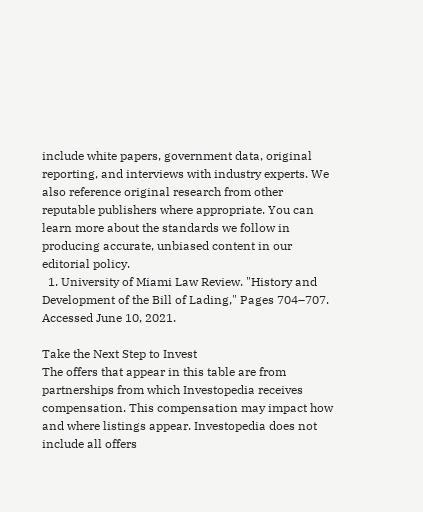include white papers, government data, original reporting, and interviews with industry experts. We also reference original research from other reputable publishers where appropriate. You can learn more about the standards we follow in producing accurate, unbiased content in our editorial policy.
  1. University of Miami Law Review. "History and Development of the Bill of Lading," Pages 704–707. Accessed June 10, 2021.

Take the Next Step to Invest
The offers that appear in this table are from partnerships from which Investopedia receives compensation. This compensation may impact how and where listings appear. Investopedia does not include all offers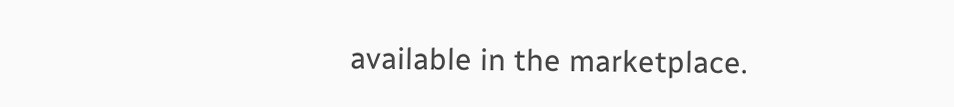available in the marketplace.